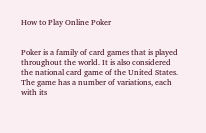How to Play Online Poker


Poker is a family of card games that is played throughout the world. It is also considered the national card game of the United States. The game has a number of variations, each with its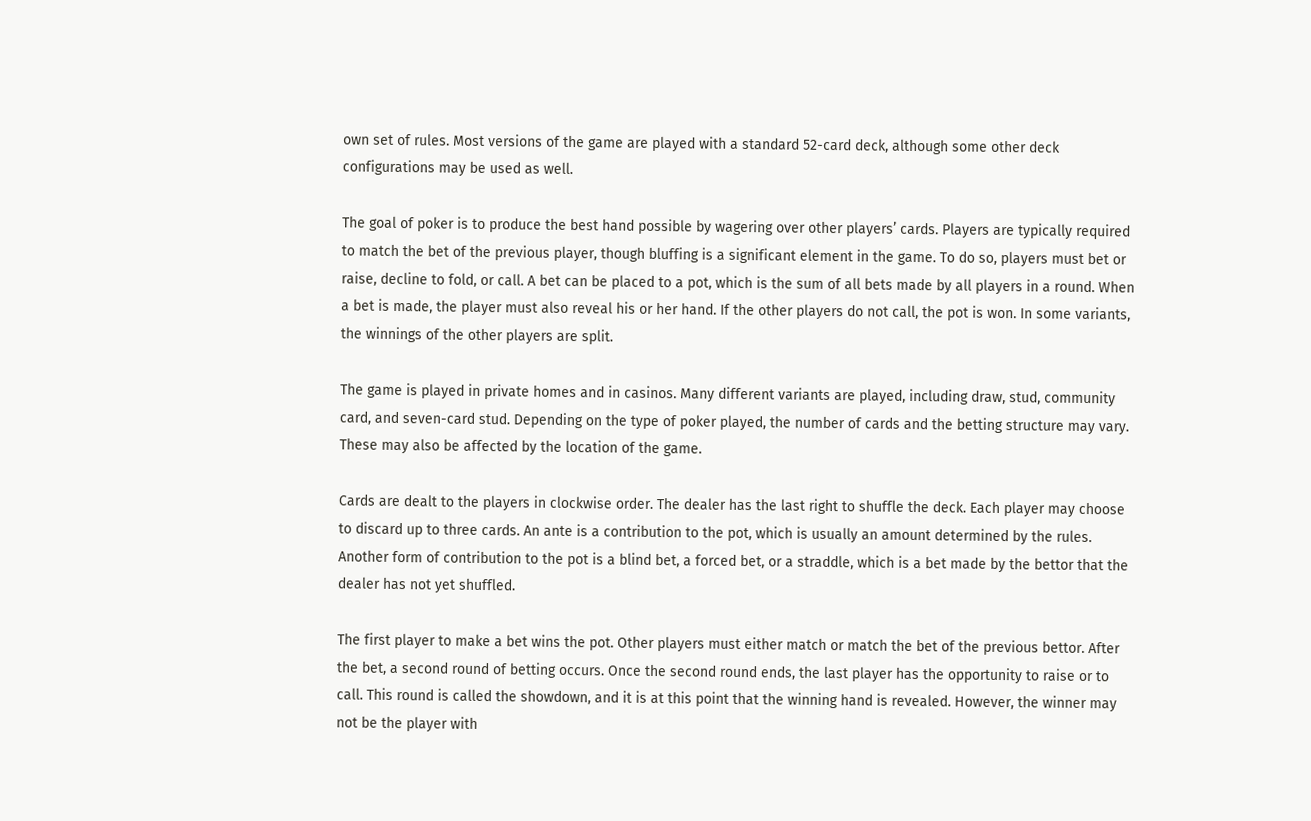own set of rules. Most versions of the game are played with a standard 52-card deck, although some other deck configurations may be used as well.

The goal of poker is to produce the best hand possible by wagering over other players’ cards. Players are typically required to match the bet of the previous player, though bluffing is a significant element in the game. To do so, players must bet or raise, decline to fold, or call. A bet can be placed to a pot, which is the sum of all bets made by all players in a round. When a bet is made, the player must also reveal his or her hand. If the other players do not call, the pot is won. In some variants, the winnings of the other players are split.

The game is played in private homes and in casinos. Many different variants are played, including draw, stud, community card, and seven-card stud. Depending on the type of poker played, the number of cards and the betting structure may vary. These may also be affected by the location of the game.

Cards are dealt to the players in clockwise order. The dealer has the last right to shuffle the deck. Each player may choose to discard up to three cards. An ante is a contribution to the pot, which is usually an amount determined by the rules. Another form of contribution to the pot is a blind bet, a forced bet, or a straddle, which is a bet made by the bettor that the dealer has not yet shuffled.

The first player to make a bet wins the pot. Other players must either match or match the bet of the previous bettor. After the bet, a second round of betting occurs. Once the second round ends, the last player has the opportunity to raise or to call. This round is called the showdown, and it is at this point that the winning hand is revealed. However, the winner may not be the player with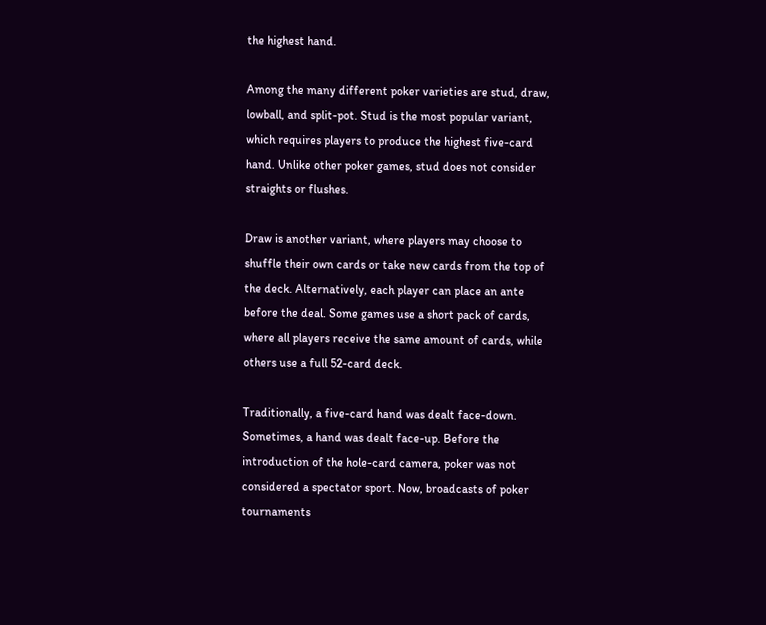the highest hand.

Among the many different poker varieties are stud, draw, lowball, and split-pot. Stud is the most popular variant, which requires players to produce the highest five-card hand. Unlike other poker games, stud does not consider straights or flushes.

Draw is another variant, where players may choose to shuffle their own cards or take new cards from the top of the deck. Alternatively, each player can place an ante before the deal. Some games use a short pack of cards, where all players receive the same amount of cards, while others use a full 52-card deck.

Traditionally, a five-card hand was dealt face-down. Sometimes, a hand was dealt face-up. Before the introduction of the hole-card camera, poker was not considered a spectator sport. Now, broadcasts of poker tournaments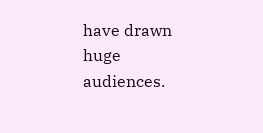have drawn huge audiences.